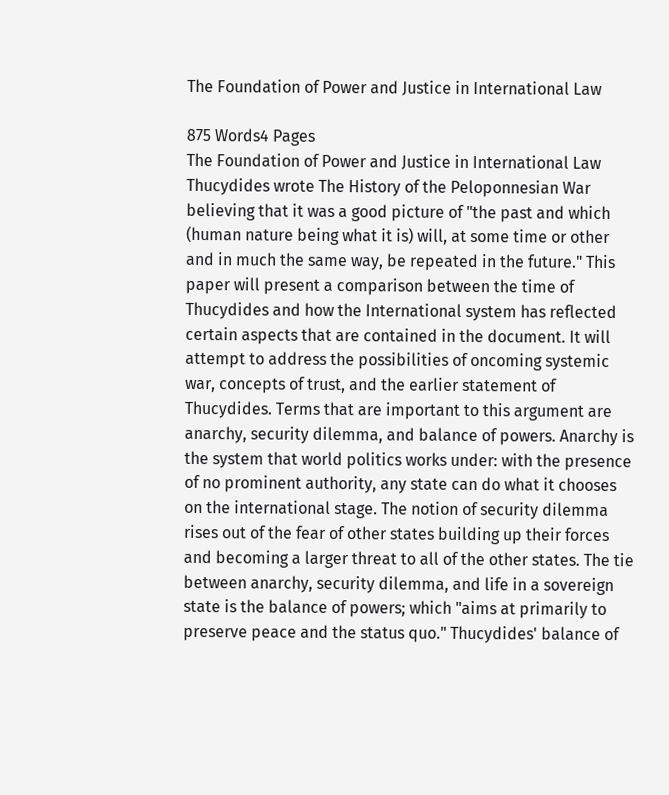The Foundation of Power and Justice in International Law

875 Words4 Pages
The Foundation of Power and Justice in International Law Thucydides wrote The History of the Peloponnesian War believing that it was a good picture of "the past and which (human nature being what it is) will, at some time or other and in much the same way, be repeated in the future." This paper will present a comparison between the time of Thucydides and how the International system has reflected certain aspects that are contained in the document. It will attempt to address the possibilities of oncoming systemic war, concepts of trust, and the earlier statement of Thucydides. Terms that are important to this argument are anarchy, security dilemma, and balance of powers. Anarchy is the system that world politics works under: with the presence of no prominent authority, any state can do what it chooses on the international stage. The notion of security dilemma rises out of the fear of other states building up their forces and becoming a larger threat to all of the other states. The tie between anarchy, security dilemma, and life in a sovereign state is the balance of powers; which "aims at primarily to preserve peace and the status quo." Thucydides' balance of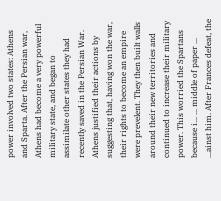power involved two states: Athens and Sparta. After the Persian war, Athens had become a very powerful military state, and began to assimilate other states they had recently saved in the Persian War. Athens justified their actions by suggesting that, having won the war, their rights to become an empire were prevelent. They then built walls around their new territories and continued to increase their military power. This worried the Spartans because i... ... middle of paper ... ...ainst him. After Frances defeat, the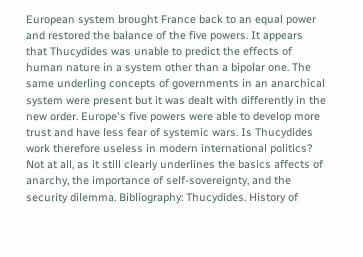European system brought France back to an equal power and restored the balance of the five powers. It appears that Thucydides was unable to predict the effects of human nature in a system other than a bipolar one. The same underling concepts of governments in an anarchical system were present but it was dealt with differently in the new order. Europe's five powers were able to develop more trust and have less fear of systemic wars. Is Thucydides work therefore useless in modern international politics? Not at all, as it still clearly underlines the basics affects of anarchy, the importance of self-sovereignty, and the security dilemma. Bibliography: Thucydides. History of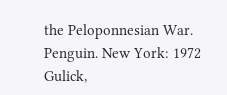the Peloponnesian War. Penguin. New York: 1972 Gulick,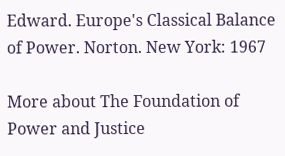Edward. Europe's Classical Balance of Power. Norton. New York: 1967

More about The Foundation of Power and Justice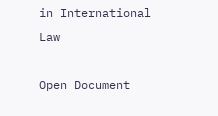in International Law

Open Document